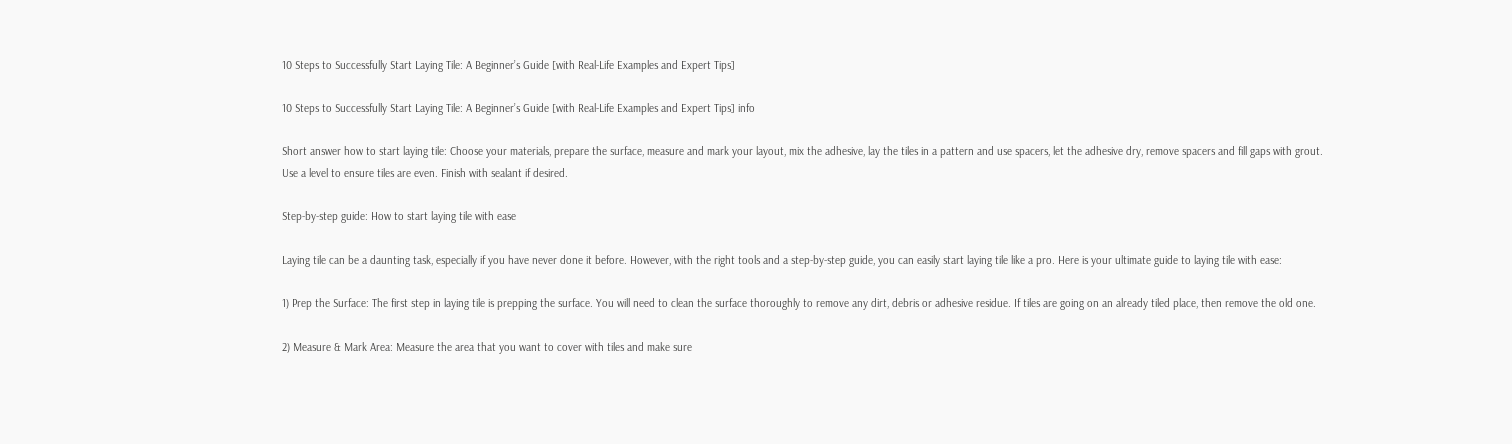10 Steps to Successfully Start Laying Tile: A Beginner’s Guide [with Real-Life Examples and Expert Tips]

10 Steps to Successfully Start Laying Tile: A Beginner’s Guide [with Real-Life Examples and Expert Tips] info

Short answer how to start laying tile: Choose your materials, prepare the surface, measure and mark your layout, mix the adhesive, lay the tiles in a pattern and use spacers, let the adhesive dry, remove spacers and fill gaps with grout. Use a level to ensure tiles are even. Finish with sealant if desired.

Step-by-step guide: How to start laying tile with ease

Laying tile can be a daunting task, especially if you have never done it before. However, with the right tools and a step-by-step guide, you can easily start laying tile like a pro. Here is your ultimate guide to laying tile with ease:

1) Prep the Surface: The first step in laying tile is prepping the surface. You will need to clean the surface thoroughly to remove any dirt, debris or adhesive residue. If tiles are going on an already tiled place, then remove the old one.

2) Measure & Mark Area: Measure the area that you want to cover with tiles and make sure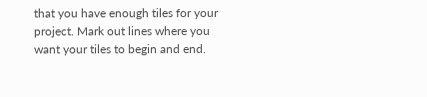that you have enough tiles for your project. Mark out lines where you want your tiles to begin and end.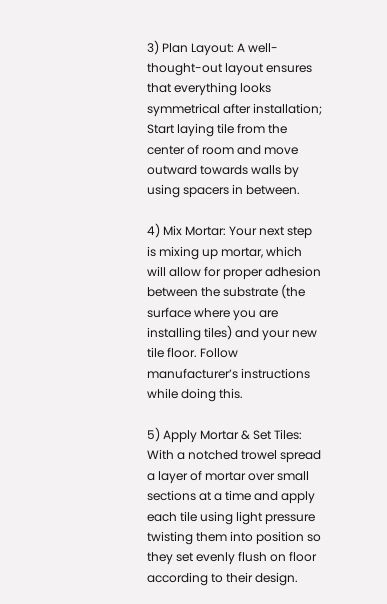3) Plan Layout: A well-thought-out layout ensures that everything looks symmetrical after installation; Start laying tile from the center of room and move outward towards walls by using spacers in between.

4) Mix Mortar: Your next step is mixing up mortar, which will allow for proper adhesion between the substrate (the surface where you are installing tiles) and your new tile floor. Follow manufacturer’s instructions while doing this.

5) Apply Mortar & Set Tiles: With a notched trowel spread a layer of mortar over small sections at a time and apply each tile using light pressure twisting them into position so they set evenly flush on floor according to their design.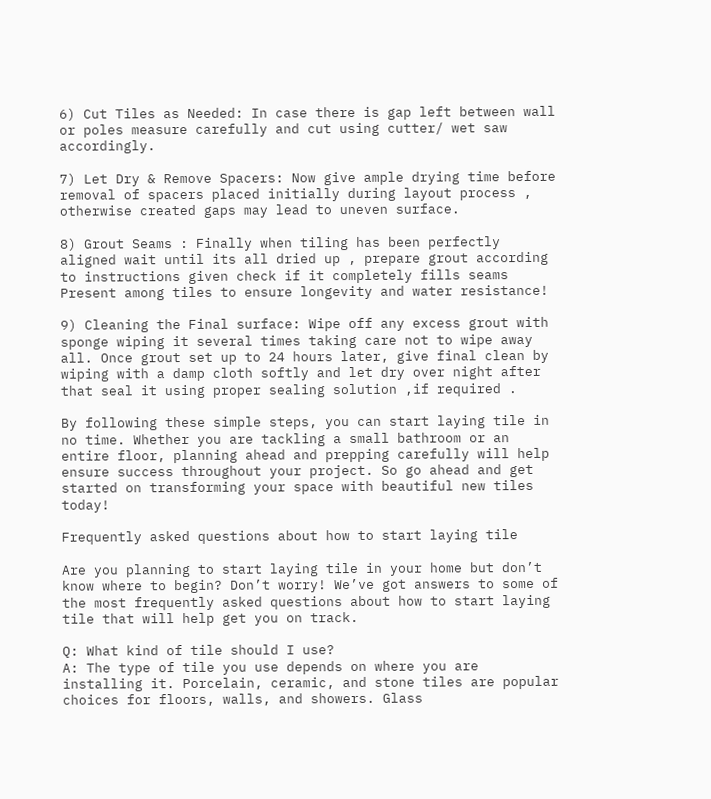6) Cut Tiles as Needed: In case there is gap left between wall or poles measure carefully and cut using cutter/ wet saw accordingly.

7) Let Dry & Remove Spacers: Now give ample drying time before removal of spacers placed initially during layout process , otherwise created gaps may lead to uneven surface.

8) Grout Seams : Finally when tiling has been perfectly aligned wait until its all dried up , prepare grout according to instructions given check if it completely fills seams Present among tiles to ensure longevity and water resistance!

9) Cleaning the Final surface: Wipe off any excess grout with sponge wiping it several times taking care not to wipe away all. Once grout set up to 24 hours later, give final clean by wiping with a damp cloth softly and let dry over night after that seal it using proper sealing solution ,if required .

By following these simple steps, you can start laying tile in no time. Whether you are tackling a small bathroom or an entire floor, planning ahead and prepping carefully will help ensure success throughout your project. So go ahead and get started on transforming your space with beautiful new tiles today!

Frequently asked questions about how to start laying tile

Are you planning to start laying tile in your home but don’t know where to begin? Don’t worry! We’ve got answers to some of the most frequently asked questions about how to start laying tile that will help get you on track.

Q: What kind of tile should I use?
A: The type of tile you use depends on where you are installing it. Porcelain, ceramic, and stone tiles are popular choices for floors, walls, and showers. Glass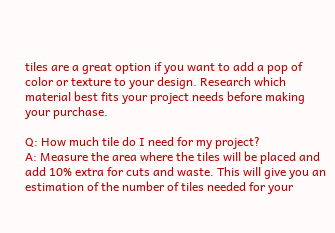tiles are a great option if you want to add a pop of color or texture to your design. Research which material best fits your project needs before making your purchase.

Q: How much tile do I need for my project?
A: Measure the area where the tiles will be placed and add 10% extra for cuts and waste. This will give you an estimation of the number of tiles needed for your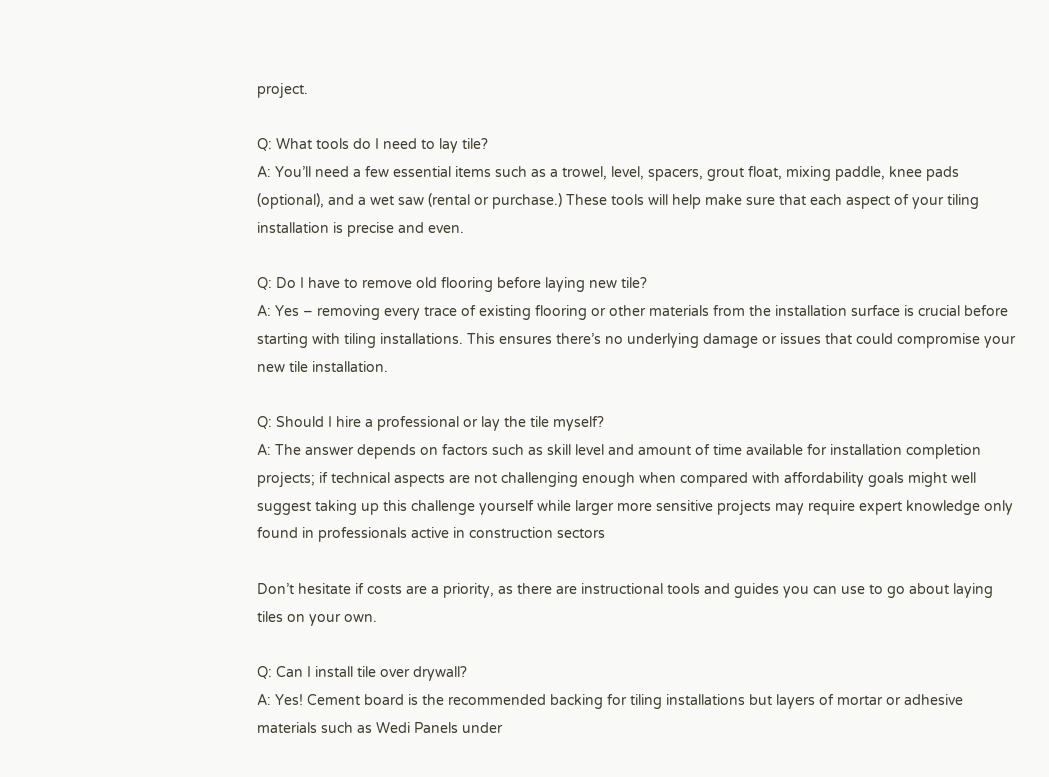project.

Q: What tools do I need to lay tile?
A: You’ll need a few essential items such as a trowel, level, spacers, grout float, mixing paddle, knee pads (optional), and a wet saw (rental or purchase.) These tools will help make sure that each aspect of your tiling installation is precise and even.

Q: Do I have to remove old flooring before laying new tile?
A: Yes – removing every trace of existing flooring or other materials from the installation surface is crucial before starting with tiling installations. This ensures there’s no underlying damage or issues that could compromise your new tile installation.

Q: Should I hire a professional or lay the tile myself?
A: The answer depends on factors such as skill level and amount of time available for installation completion projects; if technical aspects are not challenging enough when compared with affordability goals might well suggest taking up this challenge yourself while larger more sensitive projects may require expert knowledge only found in professionals active in construction sectors

Don’t hesitate if costs are a priority, as there are instructional tools and guides you can use to go about laying tiles on your own.

Q: Can I install tile over drywall?
A: Yes! Cement board is the recommended backing for tiling installations but layers of mortar or adhesive materials such as Wedi Panels under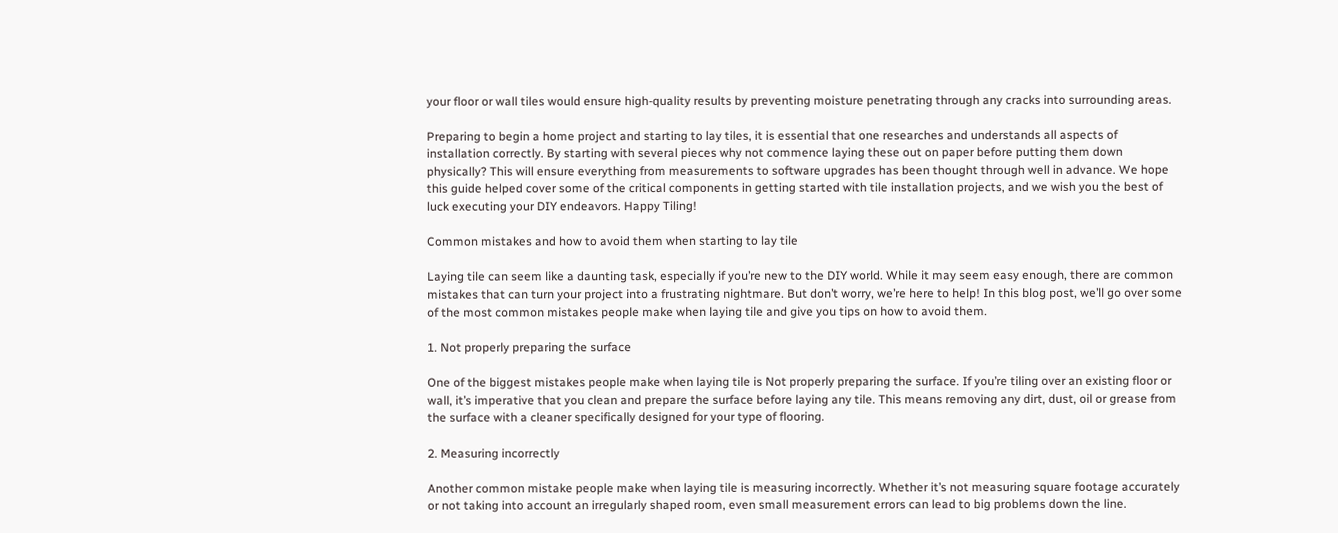your floor or wall tiles would ensure high-quality results by preventing moisture penetrating through any cracks into surrounding areas.

Preparing to begin a home project and starting to lay tiles, it is essential that one researches and understands all aspects of installation correctly. By starting with several pieces why not commence laying these out on paper before putting them down physically? This will ensure everything from measurements to software upgrades has been thought through well in advance. We hope this guide helped cover some of the critical components in getting started with tile installation projects, and we wish you the best of luck executing your DIY endeavors. Happy Tiling!

Common mistakes and how to avoid them when starting to lay tile

Laying tile can seem like a daunting task, especially if you’re new to the DIY world. While it may seem easy enough, there are common mistakes that can turn your project into a frustrating nightmare. But don’t worry, we’re here to help! In this blog post, we’ll go over some of the most common mistakes people make when laying tile and give you tips on how to avoid them.

1. Not properly preparing the surface

One of the biggest mistakes people make when laying tile is Not properly preparing the surface. If you’re tiling over an existing floor or wall, it’s imperative that you clean and prepare the surface before laying any tile. This means removing any dirt, dust, oil or grease from the surface with a cleaner specifically designed for your type of flooring.

2. Measuring incorrectly

Another common mistake people make when laying tile is measuring incorrectly. Whether it’s not measuring square footage accurately or not taking into account an irregularly shaped room, even small measurement errors can lead to big problems down the line.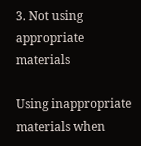3. Not using appropriate materials

Using inappropriate materials when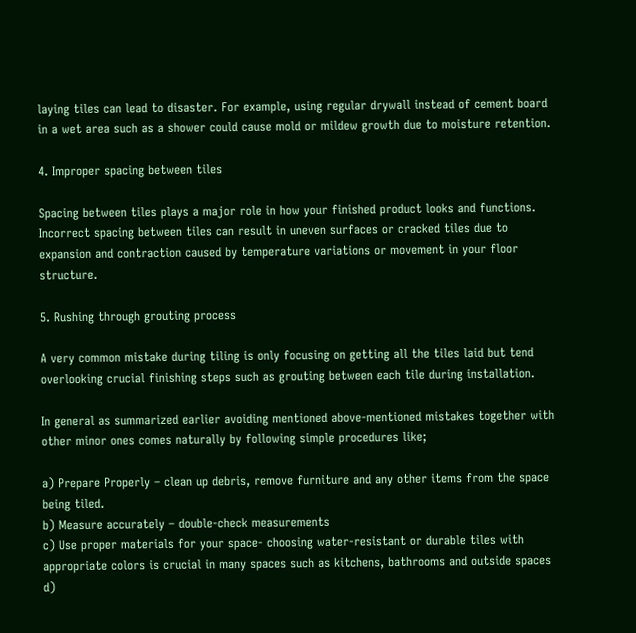laying tiles can lead to disaster. For example, using regular drywall instead of cement board in a wet area such as a shower could cause mold or mildew growth due to moisture retention.

4. Improper spacing between tiles

Spacing between tiles plays a major role in how your finished product looks and functions. Incorrect spacing between tiles can result in uneven surfaces or cracked tiles due to expansion and contraction caused by temperature variations or movement in your floor structure.

5. Rushing through grouting process

A very common mistake during tiling is only focusing on getting all the tiles laid but tend overlooking crucial finishing steps such as grouting between each tile during installation.

In general as summarized earlier avoiding mentioned above-mentioned mistakes together with other minor ones comes naturally by following simple procedures like;

a) Prepare Properly – clean up debris, remove furniture and any other items from the space being tiled.
b) Measure accurately – double-check measurements
c) Use proper materials for your space- choosing water-resistant or durable tiles with appropriate colors is crucial in many spaces such as kitchens, bathrooms and outside spaces
d)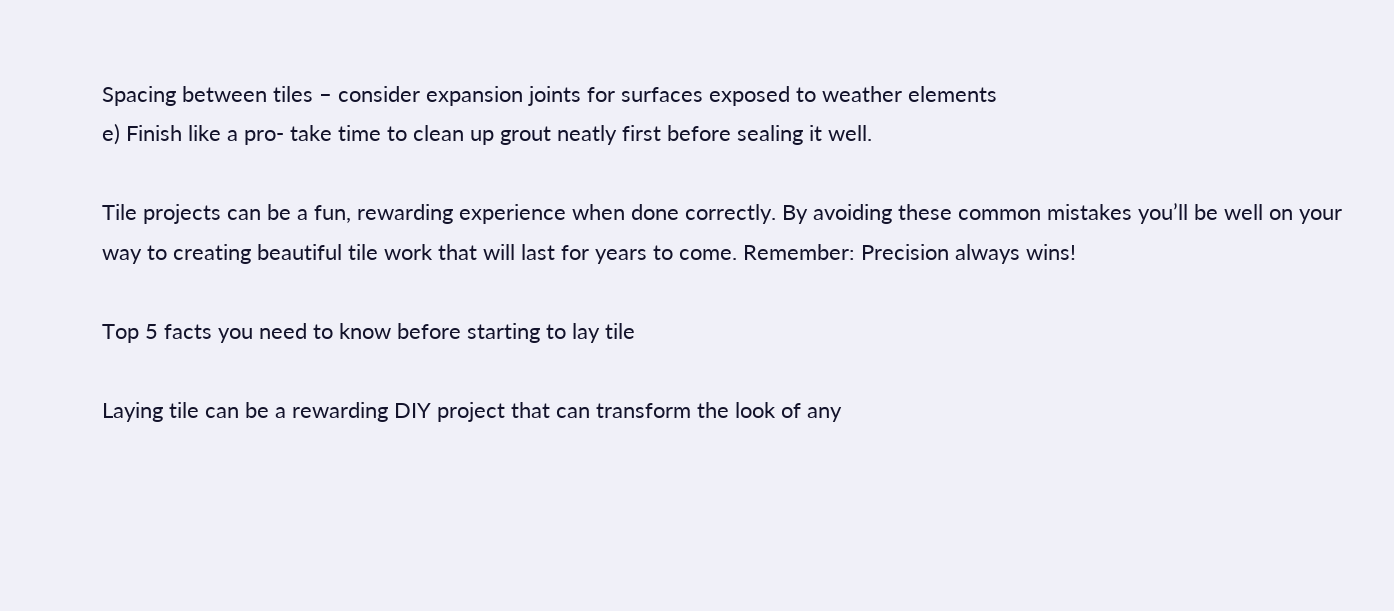Spacing between tiles – consider expansion joints for surfaces exposed to weather elements
e) Finish like a pro- take time to clean up grout neatly first before sealing it well.

Tile projects can be a fun, rewarding experience when done correctly. By avoiding these common mistakes you’ll be well on your way to creating beautiful tile work that will last for years to come. Remember: Precision always wins!

Top 5 facts you need to know before starting to lay tile

Laying tile can be a rewarding DIY project that can transform the look of any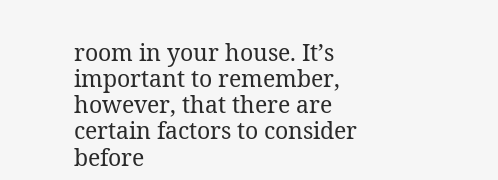room in your house. It’s important to remember, however, that there are certain factors to consider before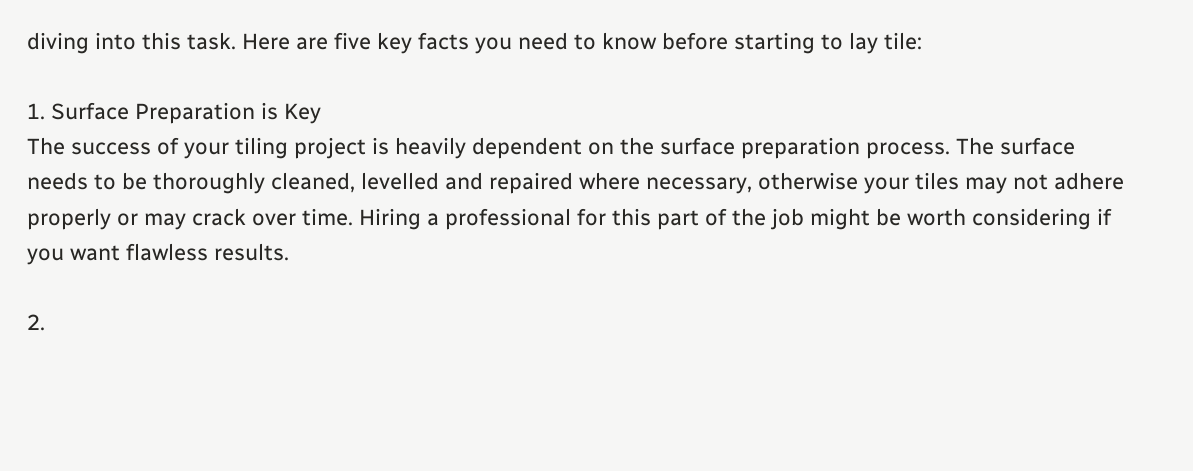diving into this task. Here are five key facts you need to know before starting to lay tile:

1. Surface Preparation is Key
The success of your tiling project is heavily dependent on the surface preparation process. The surface needs to be thoroughly cleaned, levelled and repaired where necessary, otherwise your tiles may not adhere properly or may crack over time. Hiring a professional for this part of the job might be worth considering if you want flawless results.

2.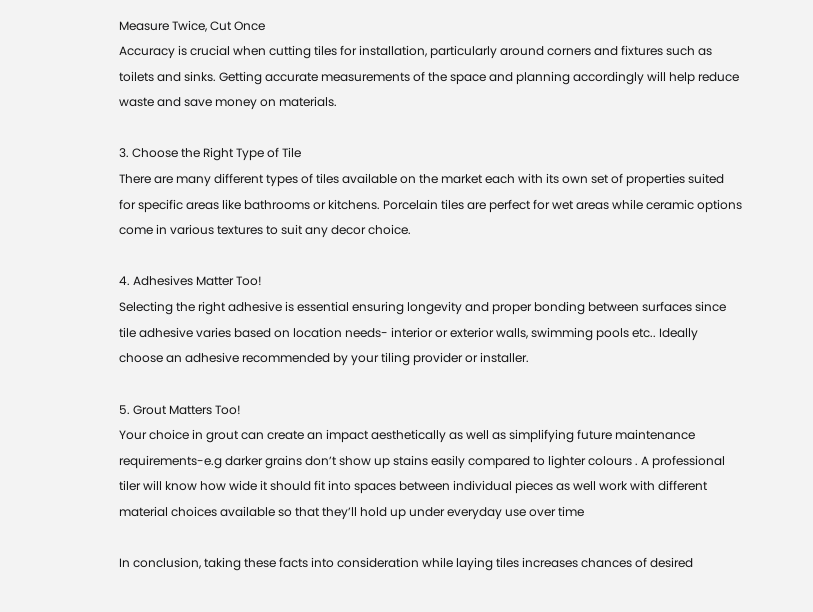Measure Twice, Cut Once
Accuracy is crucial when cutting tiles for installation, particularly around corners and fixtures such as toilets and sinks. Getting accurate measurements of the space and planning accordingly will help reduce waste and save money on materials.

3. Choose the Right Type of Tile
There are many different types of tiles available on the market each with its own set of properties suited for specific areas like bathrooms or kitchens. Porcelain tiles are perfect for wet areas while ceramic options come in various textures to suit any decor choice.

4. Adhesives Matter Too!
Selecting the right adhesive is essential ensuring longevity and proper bonding between surfaces since tile adhesive varies based on location needs- interior or exterior walls, swimming pools etc.. Ideally choose an adhesive recommended by your tiling provider or installer.

5. Grout Matters Too!
Your choice in grout can create an impact aesthetically as well as simplifying future maintenance requirements-e.g darker grains don’t show up stains easily compared to lighter colours . A professional tiler will know how wide it should fit into spaces between individual pieces as well work with different material choices available so that they’ll hold up under everyday use over time

In conclusion, taking these facts into consideration while laying tiles increases chances of desired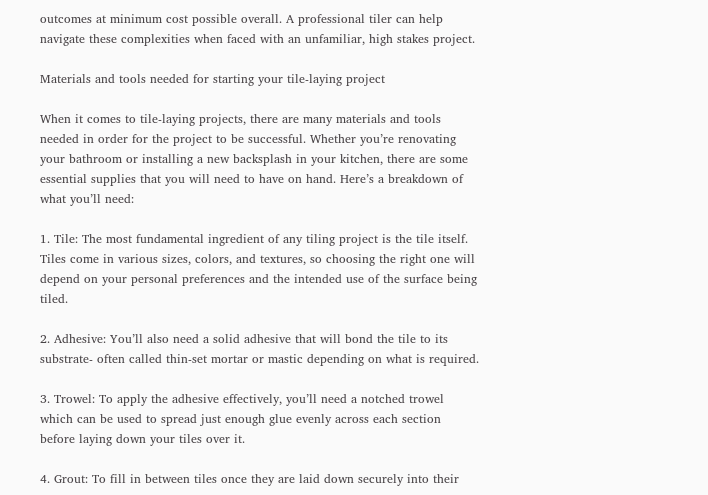outcomes at minimum cost possible overall. A professional tiler can help navigate these complexities when faced with an unfamiliar, high stakes project.

Materials and tools needed for starting your tile-laying project

When it comes to tile-laying projects, there are many materials and tools needed in order for the project to be successful. Whether you’re renovating your bathroom or installing a new backsplash in your kitchen, there are some essential supplies that you will need to have on hand. Here’s a breakdown of what you’ll need:

1. Tile: The most fundamental ingredient of any tiling project is the tile itself. Tiles come in various sizes, colors, and textures, so choosing the right one will depend on your personal preferences and the intended use of the surface being tiled.

2. Adhesive: You’ll also need a solid adhesive that will bond the tile to its substrate- often called thin-set mortar or mastic depending on what is required.

3. Trowel: To apply the adhesive effectively, you’ll need a notched trowel which can be used to spread just enough glue evenly across each section before laying down your tiles over it.

4. Grout: To fill in between tiles once they are laid down securely into their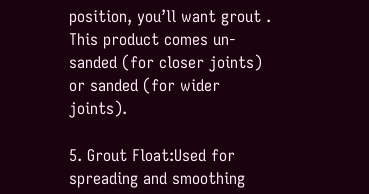position, you’ll want grout . This product comes un-sanded (for closer joints) or sanded (for wider joints).

5. Grout Float:Used for spreading and smoothing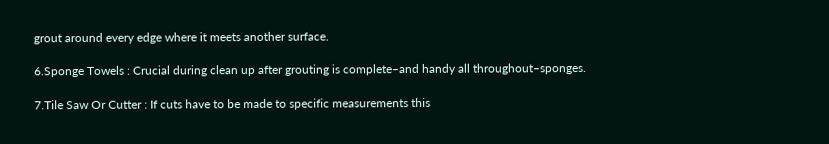grout around every edge where it meets another surface.

6.Sponge Towels : Crucial during clean up after grouting is complete–and handy all throughout–sponges.

7.Tile Saw Or Cutter : If cuts have to be made to specific measurements this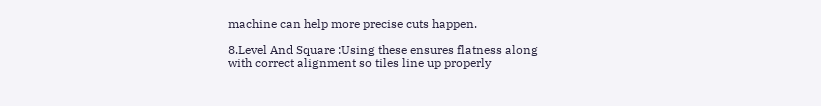machine can help more precise cuts happen.

8.Level And Square :Using these ensures flatness along with correct alignment so tiles line up properly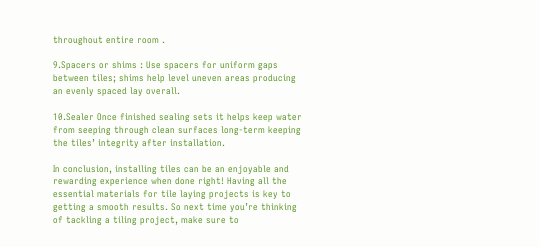throughout entire room .

9.Spacers or shims : Use spacers for uniform gaps between tiles; shims help level uneven areas producing an evenly spaced lay overall.

10.Sealer Once finished sealing sets it helps keep water from seeping through clean surfaces long-term keeping the tiles’ integrity after installation.

In conclusion, installing tiles can be an enjoyable and rewarding experience when done right! Having all the essential materials for tile laying projects is key to getting a smooth results. So next time you’re thinking of tackling a tiling project, make sure to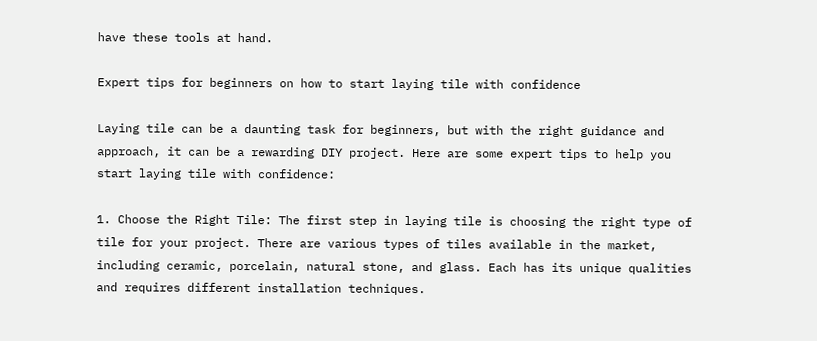have these tools at hand.

Expert tips for beginners on how to start laying tile with confidence

Laying tile can be a daunting task for beginners, but with the right guidance and approach, it can be a rewarding DIY project. Here are some expert tips to help you start laying tile with confidence:

1. Choose the Right Tile: The first step in laying tile is choosing the right type of tile for your project. There are various types of tiles available in the market, including ceramic, porcelain, natural stone, and glass. Each has its unique qualities and requires different installation techniques.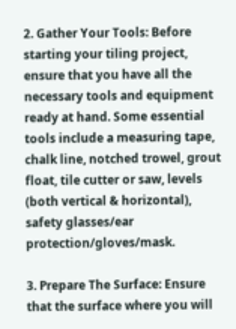2. Gather Your Tools: Before starting your tiling project, ensure that you have all the necessary tools and equipment ready at hand. Some essential tools include a measuring tape, chalk line, notched trowel, grout float, tile cutter or saw, levels (both vertical & horizontal), safety glasses/ear protection/gloves/mask.

3. Prepare The Surface: Ensure that the surface where you will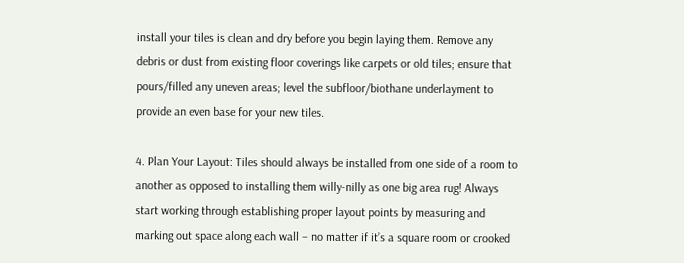install your tiles is clean and dry before you begin laying them. Remove any debris or dust from existing floor coverings like carpets or old tiles; ensure that pours/filled any uneven areas; level the subfloor/biothane underlayment to provide an even base for your new tiles.

4. Plan Your Layout: Tiles should always be installed from one side of a room to another as opposed to installing them willy-nilly as one big area rug! Always start working through establishing proper layout points by measuring and marking out space along each wall – no matter if it’s a square room or crooked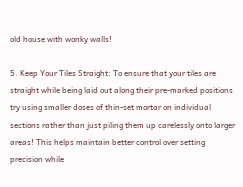old house with wonky walls!

5. Keep Your Tiles Straight: To ensure that your tiles are straight while being laid out along their pre-marked positions try using smaller doses of thin-set mortar on individual sections rather than just piling them up carelessly onto larger areas! This helps maintain better control over setting precision while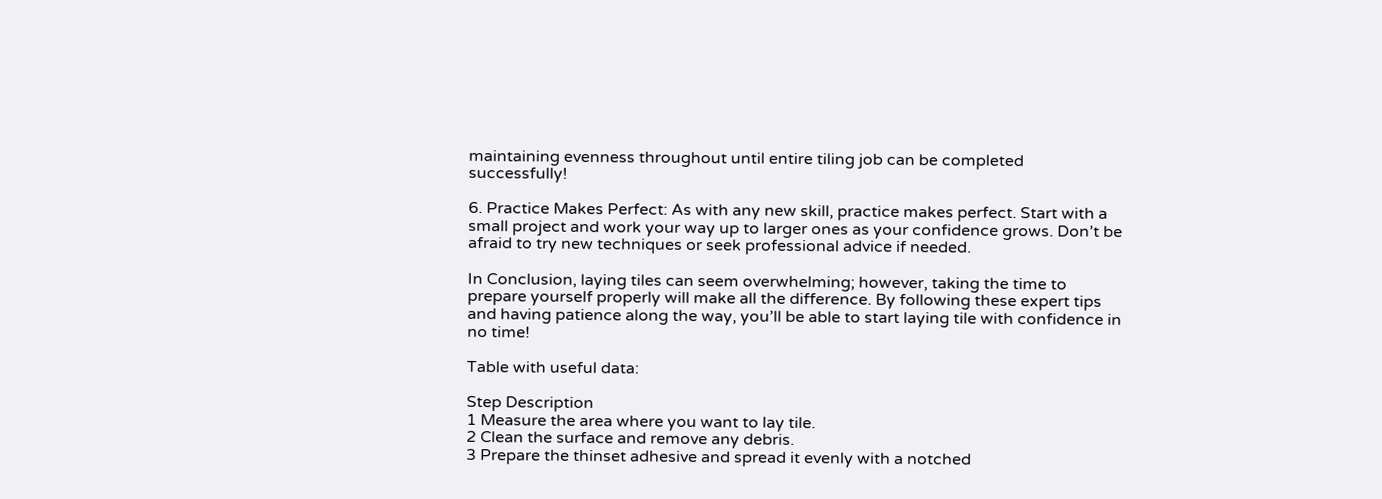maintaining evenness throughout until entire tiling job can be completed successfully!

6. Practice Makes Perfect: As with any new skill, practice makes perfect. Start with a small project and work your way up to larger ones as your confidence grows. Don’t be afraid to try new techniques or seek professional advice if needed.

In Conclusion, laying tiles can seem overwhelming; however, taking the time to prepare yourself properly will make all the difference. By following these expert tips and having patience along the way, you’ll be able to start laying tile with confidence in no time!

Table with useful data:

Step Description
1 Measure the area where you want to lay tile.
2 Clean the surface and remove any debris.
3 Prepare the thinset adhesive and spread it evenly with a notched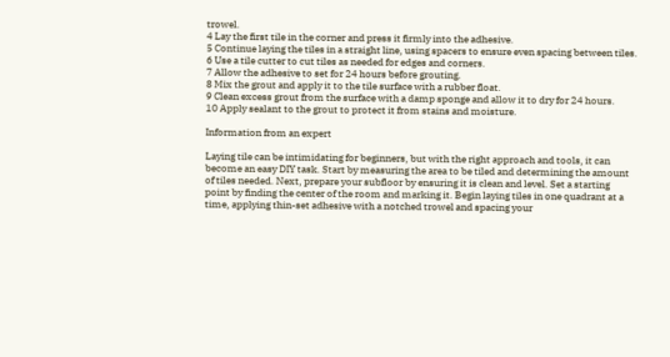trowel.
4 Lay the first tile in the corner and press it firmly into the adhesive.
5 Continue laying the tiles in a straight line, using spacers to ensure even spacing between tiles.
6 Use a tile cutter to cut tiles as needed for edges and corners.
7 Allow the adhesive to set for 24 hours before grouting.
8 Mix the grout and apply it to the tile surface with a rubber float.
9 Clean excess grout from the surface with a damp sponge and allow it to dry for 24 hours.
10 Apply sealant to the grout to protect it from stains and moisture.

Information from an expert

Laying tile can be intimidating for beginners, but with the right approach and tools, it can become an easy DIY task. Start by measuring the area to be tiled and determining the amount of tiles needed. Next, prepare your subfloor by ensuring it is clean and level. Set a starting point by finding the center of the room and marking it. Begin laying tiles in one quadrant at a time, applying thin-set adhesive with a notched trowel and spacing your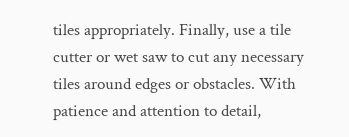tiles appropriately. Finally, use a tile cutter or wet saw to cut any necessary tiles around edges or obstacles. With patience and attention to detail,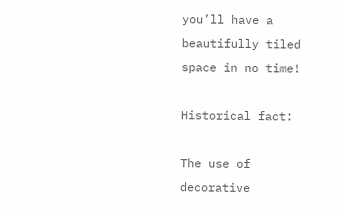you’ll have a beautifully tiled space in no time!

Historical fact:

The use of decorative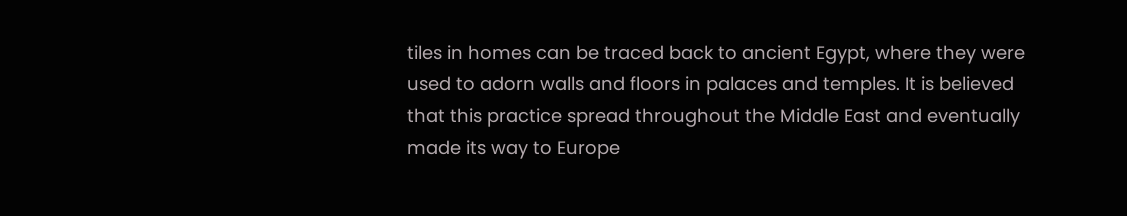tiles in homes can be traced back to ancient Egypt, where they were used to adorn walls and floors in palaces and temples. It is believed that this practice spread throughout the Middle East and eventually made its way to Europe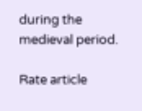during the medieval period.

Rate article